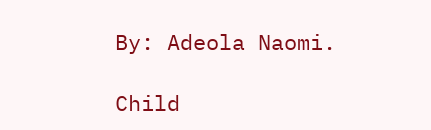By: Adeola Naomi.

Child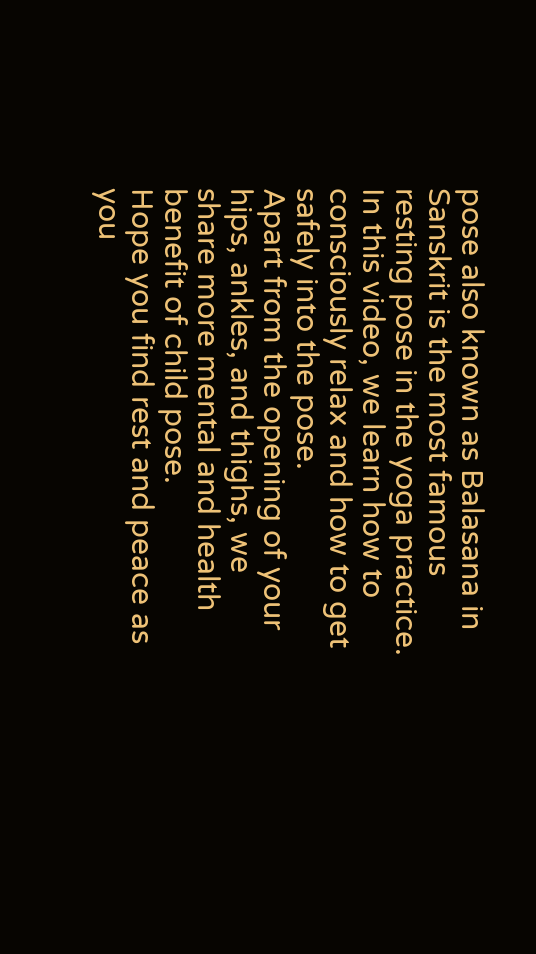pose also known as Balasana in Sanskrit is the most famous resting pose in the yoga practice.
In this video, we learn how to consciously relax and how to get safely into the pose.
Apart from the opening of your hips, ankles, and thighs, we share more mental and health benefit of child pose.
Hope you find rest and peace as you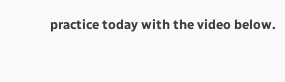practice today with the video below.